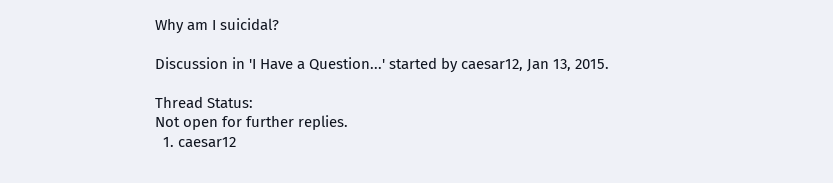Why am I suicidal?

Discussion in 'I Have a Question...' started by caesar12, Jan 13, 2015.

Thread Status:
Not open for further replies.
  1. caesar12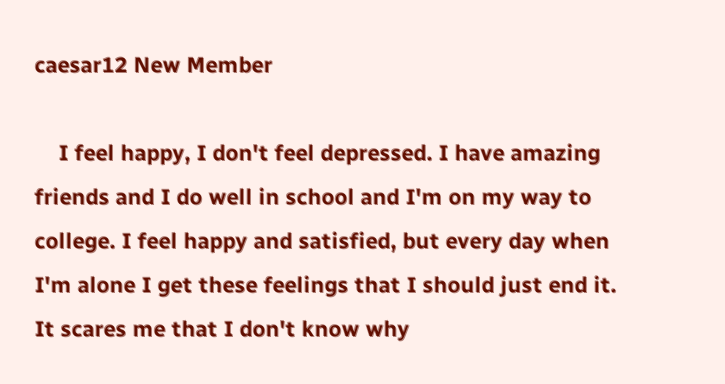caesar12 New Member

    I feel happy, I don't feel depressed. I have amazing friends and I do well in school and I'm on my way to college. I feel happy and satisfied, but every day when I'm alone I get these feelings that I should just end it. It scares me that I don't know why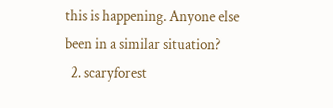this is happening. Anyone else been in a similar situation?
  2. scaryforest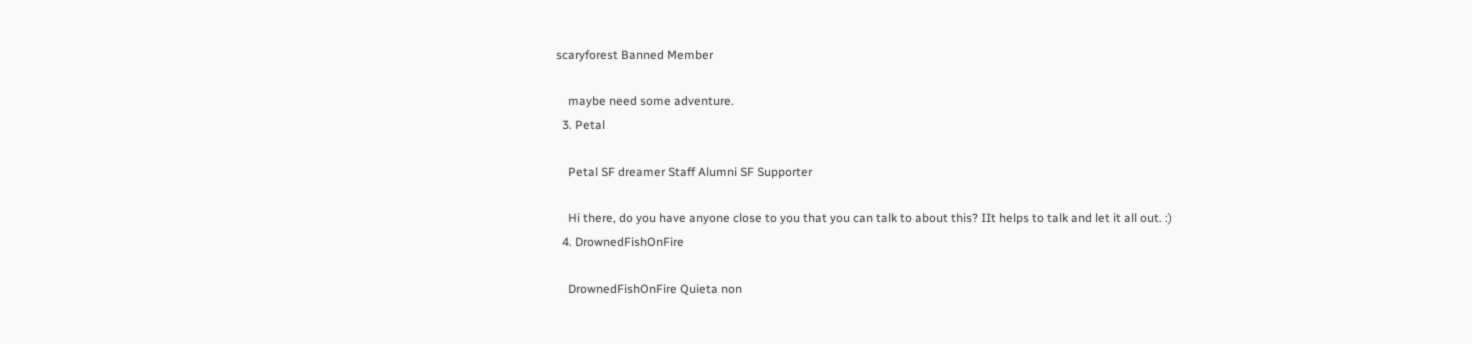scaryforest Banned Member

    maybe need some adventure.
  3. Petal

    Petal SF dreamer Staff Alumni SF Supporter

    Hi there, do you have anyone close to you that you can talk to about this? IIt helps to talk and let it all out. :)
  4. DrownedFishOnFire

    DrownedFishOnFire Quieta non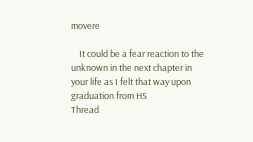movere

    It could be a fear reaction to the unknown in the next chapter in your life as I felt that way upon graduation from HS
Thread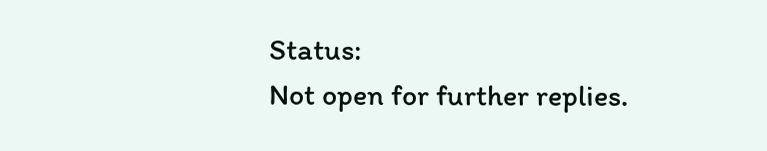Status:
Not open for further replies.